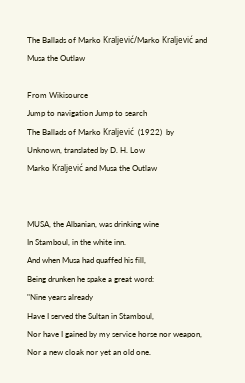The Ballads of Marko Kraljević/Marko Kraljević and Musa the Outlaw

From Wikisource
Jump to navigation Jump to search
The Ballads of Marko Kraljević  (1922)  by Unknown, translated by D. H. Low
Marko Kraljević and Musa the Outlaw


MUSA, the Albanian, was drinking wine
In Stamboul, in the white inn.
And when Musa had quaffed his fill,
Being drunken he spake a great word:
"Nine years already
Have I served the Sultan in Stamboul,
Nor have I gained by my service horse nor weapon,
Nor a new cloak nor yet an old one.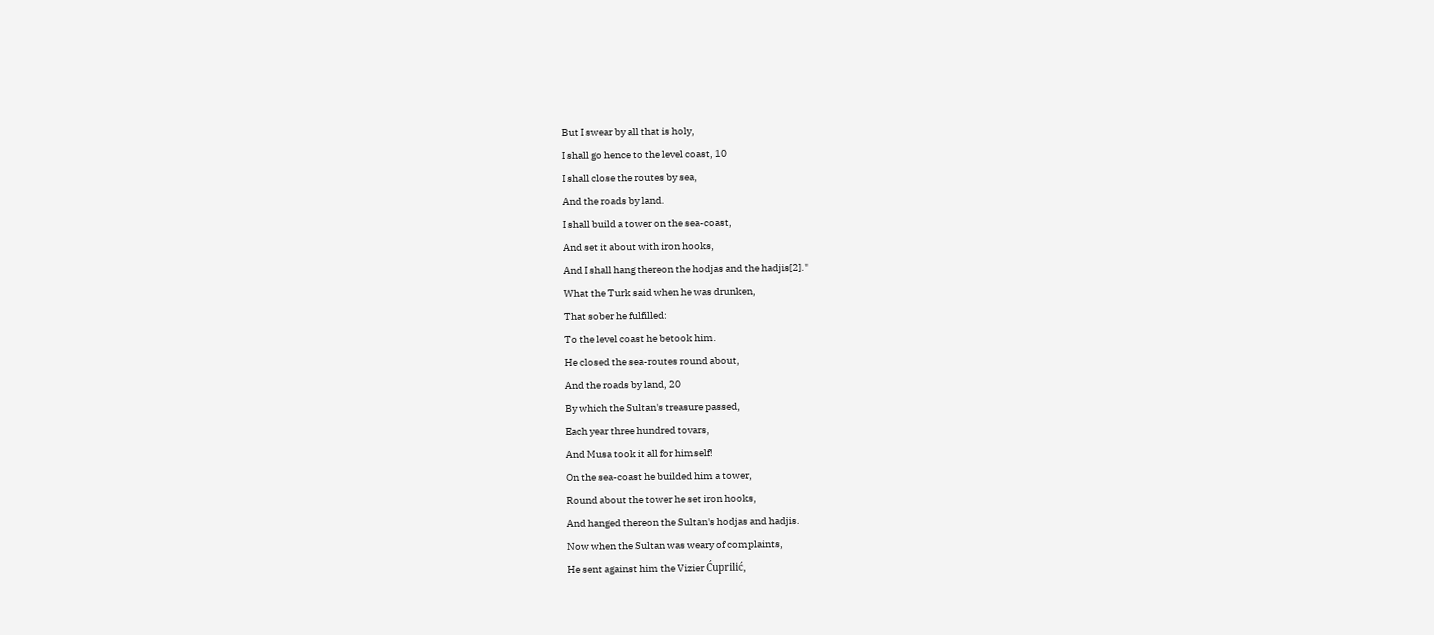But I swear by all that is holy,
I shall go hence to the level coast, 10
I shall close the routes by sea,
And the roads by land.
I shall build a tower on the sea-coast,
And set it about with iron hooks,
And I shall hang thereon the hodjas and the hadjis[2]."
What the Turk said when he was drunken,
That sober he fulfilled:
To the level coast he betook him.
He closed the sea-routes round about,
And the roads by land, 20
By which the Sultan's treasure passed,
Each year three hundred tovars,
And Musa took it all for himself!
On the sea-coast he builded him a tower,
Round about the tower he set iron hooks,
And hanged thereon the Sultan's hodjas and hadjis.
Now when the Sultan was weary of complaints,
He sent against him the Vizier Ćuprilić,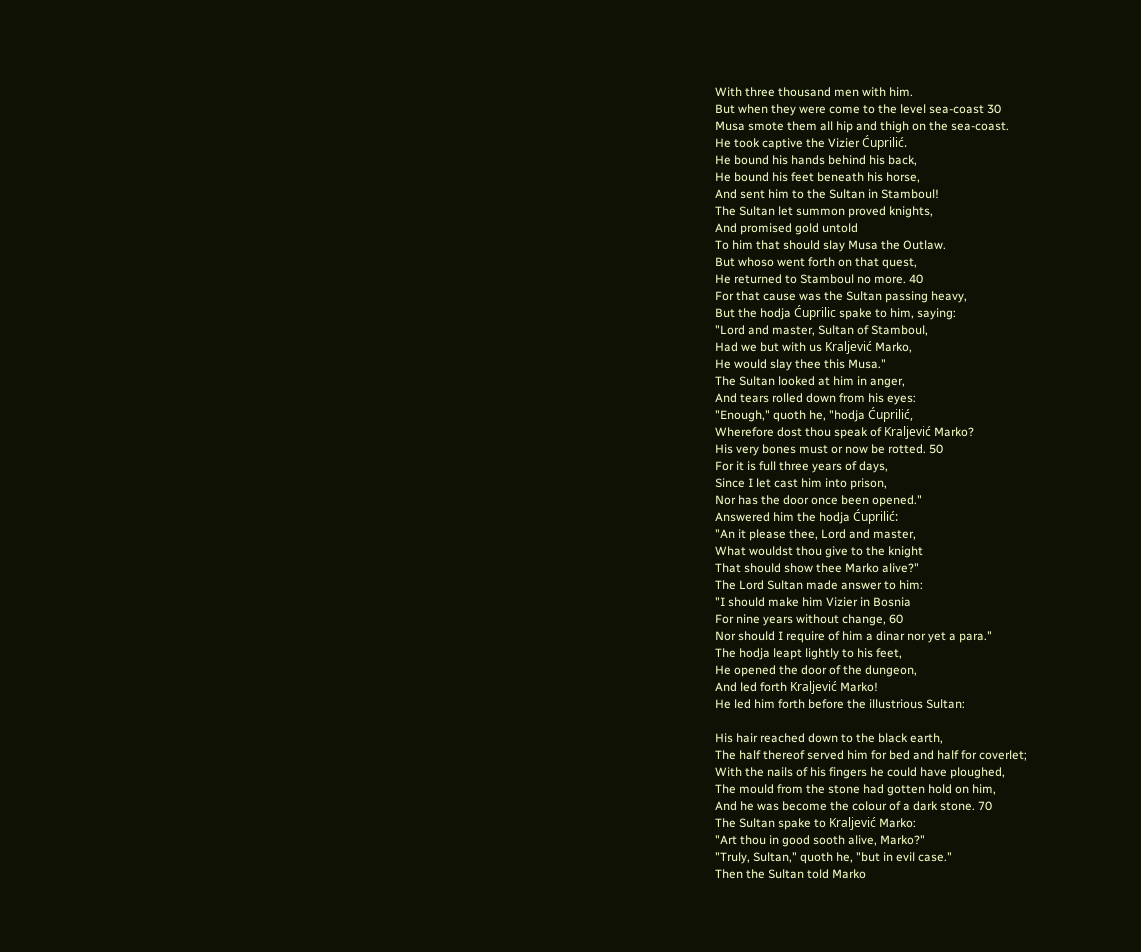With three thousand men with him.
But when they were come to the level sea-coast 30
Musa smote them all hip and thigh on the sea-coast.
He took captive the Vizier Ćuprilić.
He bound his hands behind his back,
He bound his feet beneath his horse,
And sent him to the Sultan in Stamboul!
The Sultan let summon proved knights,
And promised gold untold
To him that should slay Musa the Outlaw.
But whoso went forth on that quest,
He returned to Stamboul no more. 40
For that cause was the Sultan passing heavy,
But the hodja Ćuprilic spake to him, saying:
"Lord and master, Sultan of Stamboul,
Had we but with us Kraljević Marko,
He would slay thee this Musa."
The Sultan looked at him in anger,
And tears rolled down from his eyes:
"Enough," quoth he, "hodja Ćuprilić,
Wherefore dost thou speak of Kraljević Marko?
His very bones must or now be rotted. 50
For it is full three years of days,
Since I let cast him into prison,
Nor has the door once been opened."
Answered him the hodja Ćuprilić:
"An it please thee, Lord and master,
What wouldst thou give to the knight
That should show thee Marko alive?"
The Lord Sultan made answer to him:
"I should make him Vizier in Bosnia
For nine years without change, 60
Nor should I require of him a dinar nor yet a para."
The hodja leapt lightly to his feet,
He opened the door of the dungeon,
And led forth Kraljević Marko!
He led him forth before the illustrious Sultan:

His hair reached down to the black earth,
The half thereof served him for bed and half for coverlet;
With the nails of his fingers he could have ploughed,
The mould from the stone had gotten hold on him,
And he was become the colour of a dark stone. 70
The Sultan spake to Kraljević Marko:
"Art thou in good sooth alive, Marko?"
"Truly, Sultan," quoth he, "but in evil case."
Then the Sultan told Marko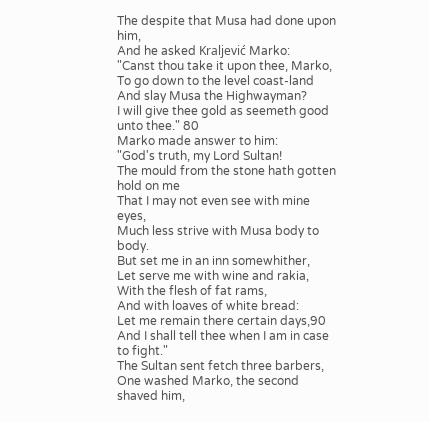The despite that Musa had done upon him,
And he asked Kraljević Marko:
"Canst thou take it upon thee, Marko,
To go down to the level coast-land
And slay Musa the Highwayman?
I will give thee gold as seemeth good unto thee." 80
Marko made answer to him:
"God's truth, my Lord Sultan!
The mould from the stone hath gotten hold on me
That I may not even see with mine eyes,
Much less strive with Musa body to body.
But set me in an inn somewhither,
Let serve me with wine and rakia,
With the flesh of fat rams,
And with loaves of white bread:
Let me remain there certain days,90
And I shall tell thee when I am in case to fight."
The Sultan sent fetch three barbers,
One washed Marko, the second shaved him,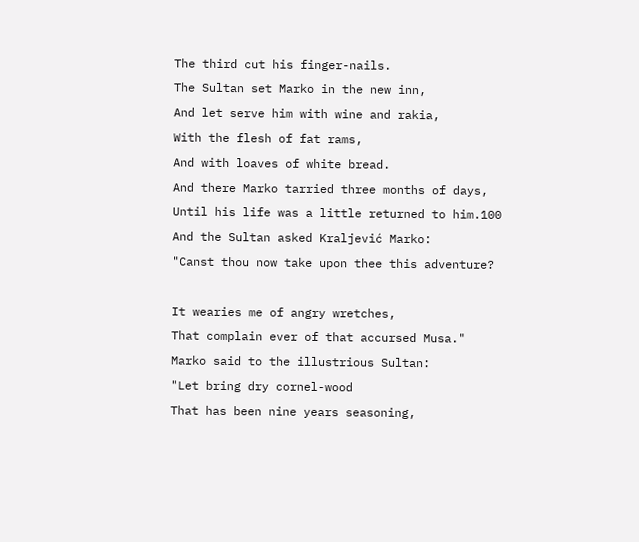The third cut his finger-nails.
The Sultan set Marko in the new inn,
And let serve him with wine and rakia,
With the flesh of fat rams,
And with loaves of white bread.
And there Marko tarried three months of days,
Until his life was a little returned to him.100
And the Sultan asked Kraljević Marko:
"Canst thou now take upon thee this adventure?

It wearies me of angry wretches,
That complain ever of that accursed Musa."
Marko said to the illustrious Sultan:
"Let bring dry cornel-wood
That has been nine years seasoning,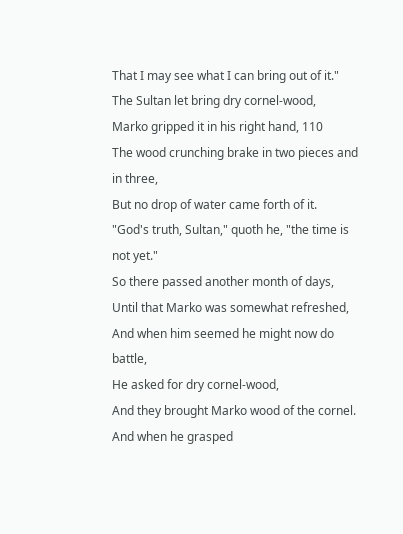That I may see what I can bring out of it."
The Sultan let bring dry cornel-wood,
Marko gripped it in his right hand, 110
The wood crunching brake in two pieces and in three,
But no drop of water came forth of it.
"God's truth, Sultan," quoth he, "the time is not yet."
So there passed another month of days,
Until that Marko was somewhat refreshed,
And when him seemed he might now do battle,
He asked for dry cornel-wood,
And they brought Marko wood of the cornel.
And when he grasped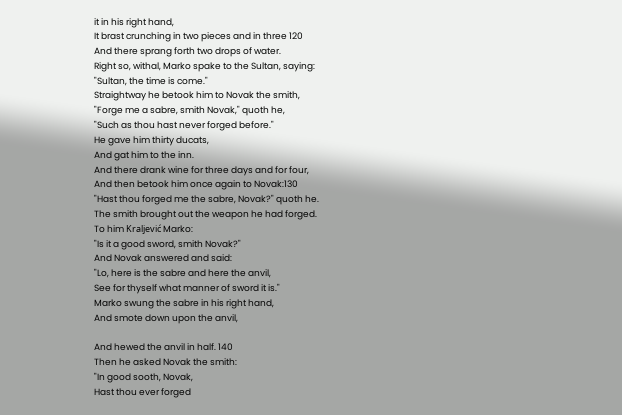it in his right hand,
It brast crunching in two pieces and in three 120
And there sprang forth two drops of water.
Right so, withal, Marko spake to the Sultan, saying:
"Sultan, the time is come."
Straightway he betook him to Novak the smith,
"Forge me a sabre, smith Novak," quoth he,
"Such as thou hast never forged before."
He gave him thirty ducats,
And gat him to the inn.
And there drank wine for three days and for four,
And then betook him once again to Novak:130
"Hast thou forged me the sabre, Novak?" quoth he.
The smith brought out the weapon he had forged.
To him Kraljević Marko:
"Is it a good sword, smith Novak?"
And Novak answered and said:
"Lo, here is the sabre and here the anvil,
See for thyself what manner of sword it is."
Marko swung the sabre in his right hand,
And smote down upon the anvil,

And hewed the anvil in half. 140
Then he asked Novak the smith:
"In good sooth, Novak,
Hast thou ever forged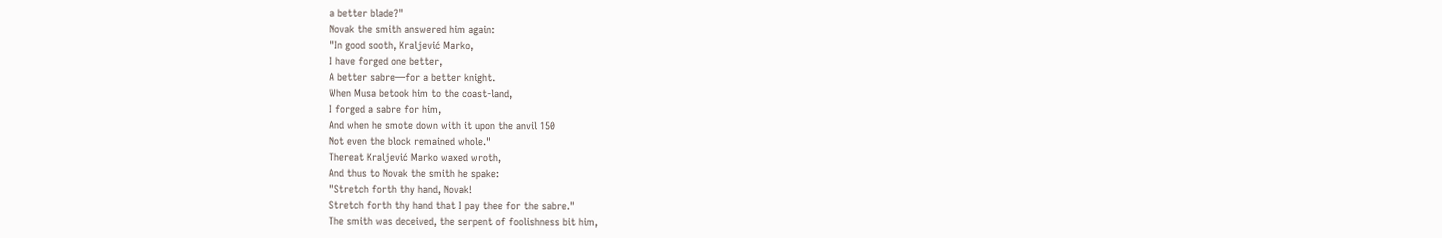a better blade?"
Novak the smith answered him again:
"In good sooth, Kraljević Marko,
I have forged one better,
A better sabre—for a better knight.
When Musa betook him to the coast-land,
I forged a sabre for him,
And when he smote down with it upon the anvil 150
Not even the block remained whole."
Thereat Kraljević Marko waxed wroth,
And thus to Novak the smith he spake:
"Stretch forth thy hand, Novak!
Stretch forth thy hand that I pay thee for the sabre."
The smith was deceived, the serpent of foolishness bit him,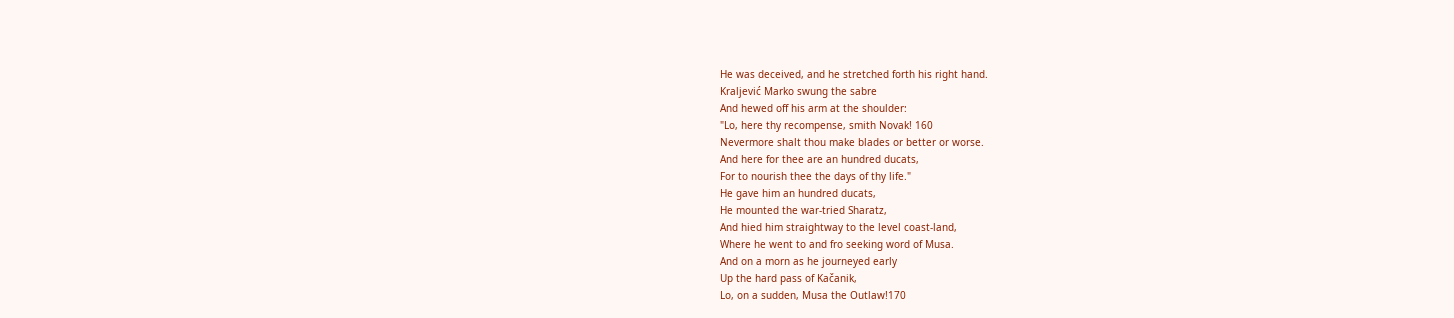He was deceived, and he stretched forth his right hand.
Kraljević Marko swung the sabre
And hewed off his arm at the shoulder:
"Lo, here thy recompense, smith Novak! 160
Nevermore shalt thou make blades or better or worse.
And here for thee are an hundred ducats,
For to nourish thee the days of thy life."
He gave him an hundred ducats,
He mounted the war-tried Sharatz,
And hied him straightway to the level coast-land,
Where he went to and fro seeking word of Musa.
And on a morn as he journeyed early
Up the hard pass of Kačanik,
Lo, on a sudden, Musa the Outlaw!170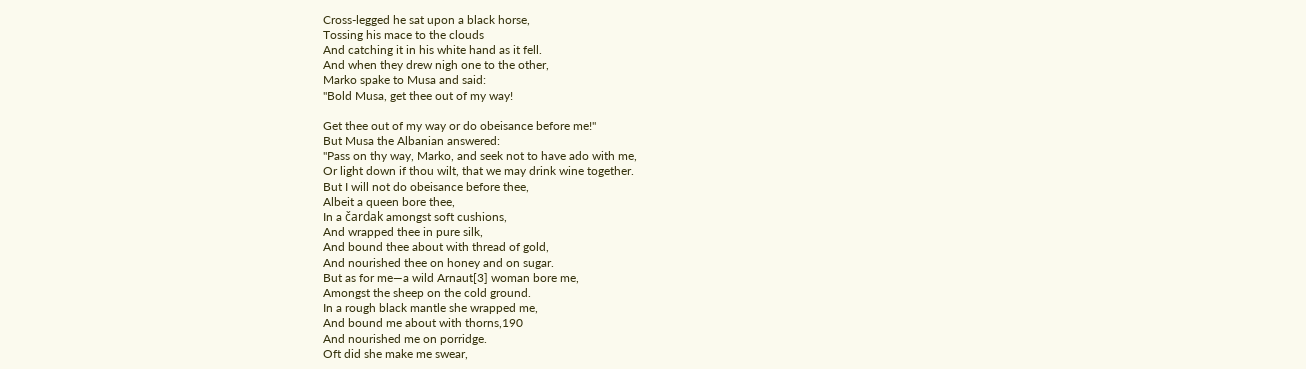Cross-legged he sat upon a black horse,
Tossing his mace to the clouds
And catching it in his white hand as it fell.
And when they drew nigh one to the other,
Marko spake to Musa and said:
"Bold Musa, get thee out of my way!

Get thee out of my way or do obeisance before me!"
But Musa the Albanian answered:
"Pass on thy way, Marko, and seek not to have ado with me,
Or light down if thou wilt, that we may drink wine together.
But I will not do obeisance before thee,
Albeit a queen bore thee,
In a čardak amongst soft cushions,
And wrapped thee in pure silk,
And bound thee about with thread of gold,
And nourished thee on honey and on sugar.
But as for me—a wild Arnaut[3] woman bore me,
Amongst the sheep on the cold ground.
In a rough black mantle she wrapped me,
And bound me about with thorns,190
And nourished me on porridge.
Oft did she make me swear,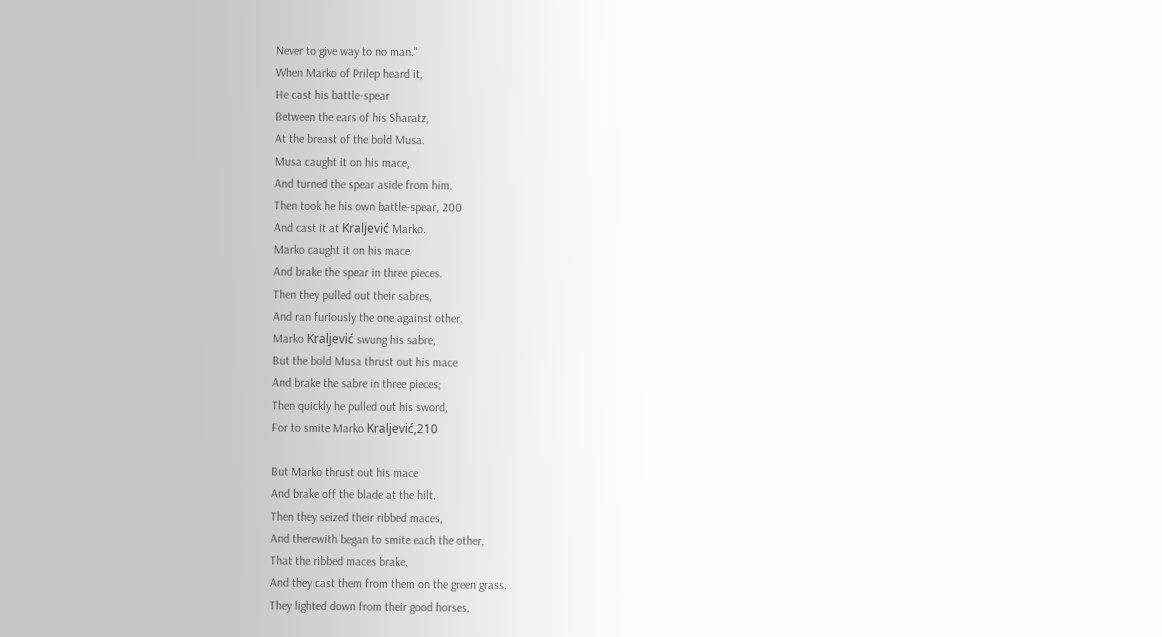Never to give way to no man."
When Marko of Prilep heard it,
He cast his battle-spear
Between the ears of his Sharatz,
At the breast of the bold Musa.
Musa caught it on his mace,
And turned the spear aside from him.
Then took he his own battle-spear, 200
And cast it at Kraljević Marko.
Marko caught it on his mace
And brake the spear in three pieces.
Then they pulled out their sabres,
And ran furiously the one against other.
Marko Kraljević swung his sabre,
But the bold Musa thrust out his mace
And brake the sabre in three pieces;
Then quickly he pulled out his sword,
For to smite Marko Kraljević,210

But Marko thrust out his mace
And brake off the blade at the hilt.
Then they seized their ribbed maces,
And therewith began to smite each the other,
That the ribbed maces brake,
And they cast them from them on the green grass.
They lighted down from their good horses,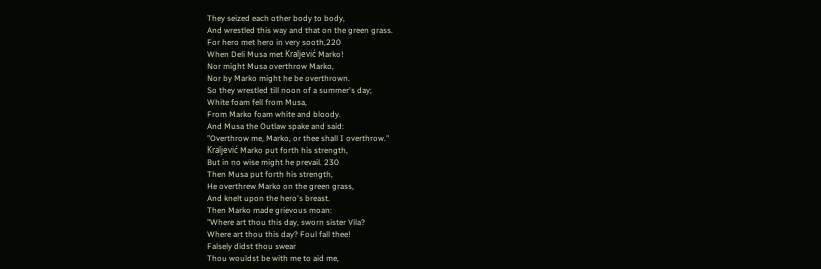They seized each other body to body,
And wrestled this way and that on the green grass.
For hero met hero in very sooth,220
When Deli Musa met Kraljević Marko!
Nor might Musa overthrow Marko,
Nor by Marko might he be overthrown.
So they wrestled till noon of a summer's day;
White foam fell from Musa,
From Marko foam white and bloody.
And Musa the Outlaw spake and said:
"Overthrow me, Marko, or thee shall I overthrow."
Kraljević Marko put forth his strength,
But in no wise might he prevail. 230
Then Musa put forth his strength,
He overthrew Marko on the green grass,
And knelt upon the hero's breast.
Then Marko made grievous moan:
"Where art thou this day, sworn sister Vila?
Where art thou this day? Foul fall thee!
Falsely didst thou swear
Thou wouldst be with me to aid me,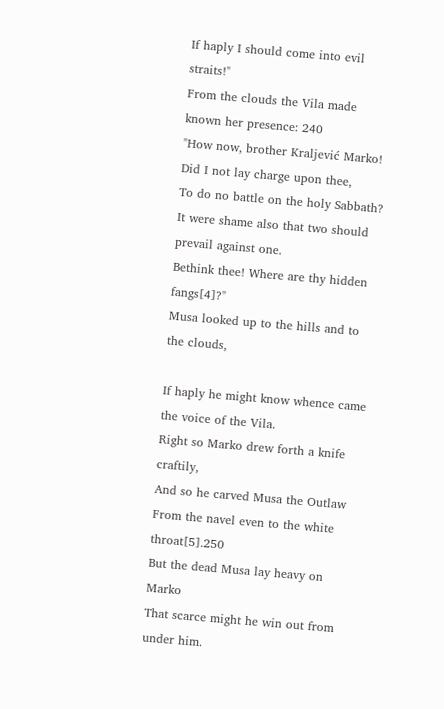If haply I should come into evil straits!"
From the clouds the Vila made known her presence: 240
"How now, brother Kraljević Marko!
Did I not lay charge upon thee,
To do no battle on the holy Sabbath?
It were shame also that two should prevail against one.
Bethink thee! Where are thy hidden fangs[4]?"
Musa looked up to the hills and to the clouds,

If haply he might know whence came the voice of the Vila.
Right so Marko drew forth a knife craftily,
And so he carved Musa the Outlaw
From the navel even to the white throat[5].250
But the dead Musa lay heavy on Marko
That scarce might he win out from under him.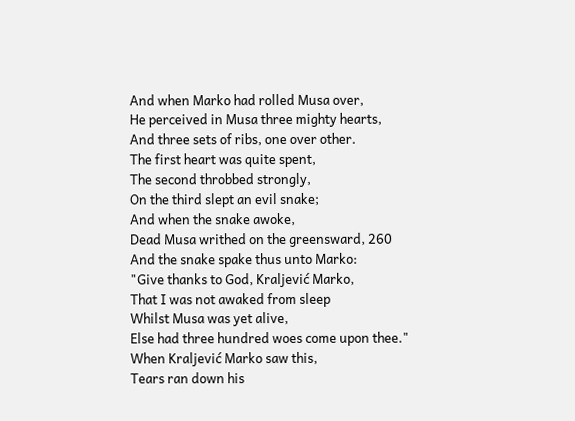And when Marko had rolled Musa over,
He perceived in Musa three mighty hearts,
And three sets of ribs, one over other.
The first heart was quite spent,
The second throbbed strongly,
On the third slept an evil snake;
And when the snake awoke,
Dead Musa writhed on the greensward, 260
And the snake spake thus unto Marko:
"Give thanks to God, Kraljević Marko,
That I was not awaked from sleep
Whilst Musa was yet alive,
Else had three hundred woes come upon thee."
When Kraljević Marko saw this,
Tears ran down his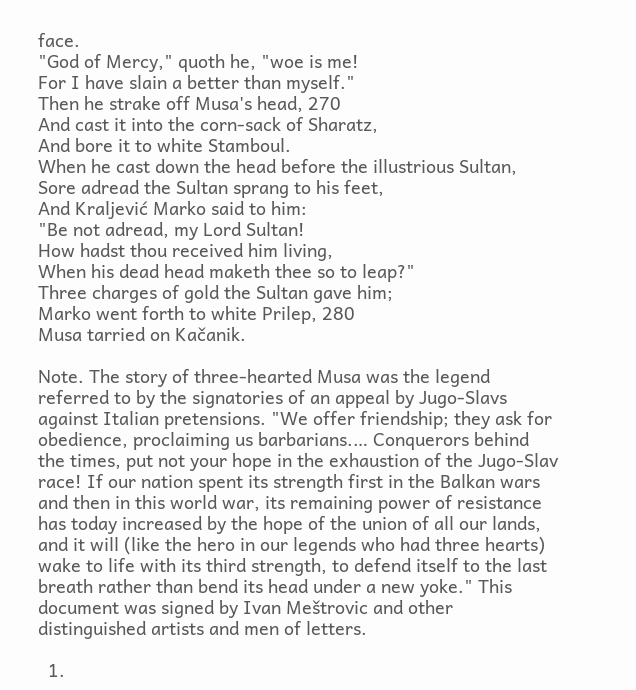face.
"God of Mercy," quoth he, "woe is me!
For I have slain a better than myself."
Then he strake off Musa's head, 270
And cast it into the corn-sack of Sharatz,
And bore it to white Stamboul.
When he cast down the head before the illustrious Sultan,
Sore adread the Sultan sprang to his feet,
And Kraljević Marko said to him:
"Be not adread, my Lord Sultan!
How hadst thou received him living,
When his dead head maketh thee so to leap?"
Three charges of gold the Sultan gave him;
Marko went forth to white Prilep, 280
Musa tarried on Kačanik.

Note. The story of three-hearted Musa was the legend referred to by the signatories of an appeal by Jugo-Slavs against Italian pretensions. "We offer friendship; they ask for obedience, proclaiming us barbarians.… Conquerors behind the times, put not your hope in the exhaustion of the Jugo-Slav race! If our nation spent its strength first in the Balkan wars and then in this world war, its remaining power of resistance has today increased by the hope of the union of all our lands, and it will (like the hero in our legends who had three hearts) wake to life with its third strength, to defend itself to the last breath rather than bend its head under a new yoke." This document was signed by Ivan Meštrovic and other distinguished artists and men of letters.

  1.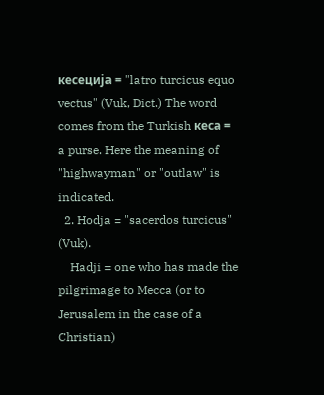кесеција = "latro turcicus equo vectus" (Vuk, Dict.) The word comes from the Turkish кеса = a purse. Here the meaning of "highwayman" or "outlaw" is indicated.
  2. Hodja = "sacerdos turcicus" (Vuk).
    Hadji = one who has made the pilgrimage to Mecca (or to Jerusalem in the case of a Christian)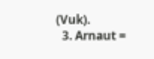(Vuk).
  3. Arnaut =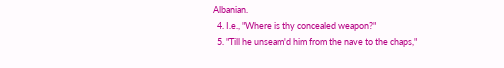Albanian.
  4. I.e., "Where is thy concealed weapon?"
  5. "Till he unseam'd him from the nave to the chaps,"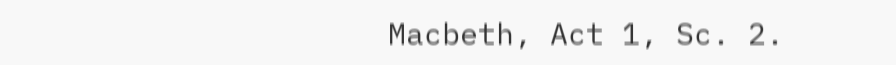Macbeth, Act 1, Sc. 2.